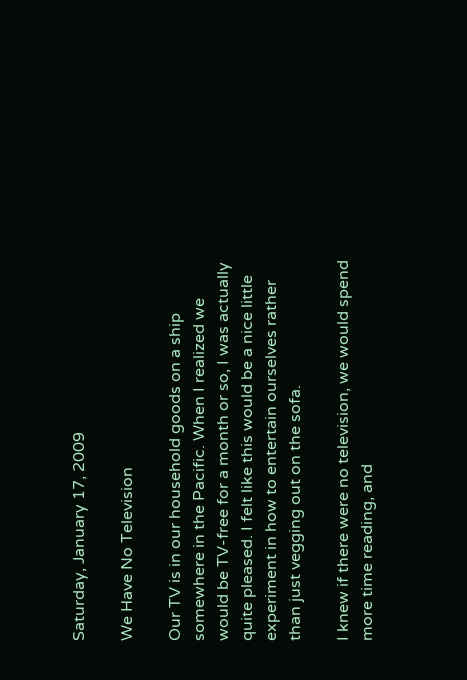Saturday, January 17, 2009

We Have No Television

Our TV is in our household goods on a ship somewhere in the Pacific. When I realized we would be TV-free for a month or so, I was actually quite pleased. I felt like this would be a nice little experiment in how to entertain ourselves rather than just vegging out on the sofa.

I knew if there were no television, we would spend more time reading, and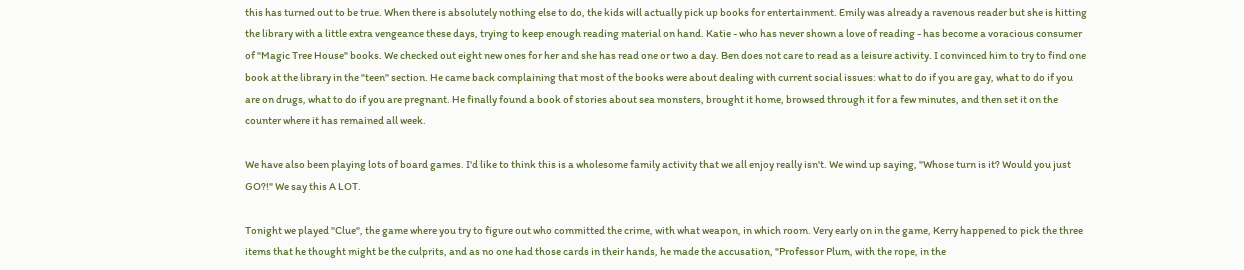this has turned out to be true. When there is absolutely nothing else to do, the kids will actually pick up books for entertainment. Emily was already a ravenous reader but she is hitting the library with a little extra vengeance these days, trying to keep enough reading material on hand. Katie - who has never shown a love of reading - has become a voracious consumer of "Magic Tree House" books. We checked out eight new ones for her and she has read one or two a day. Ben does not care to read as a leisure activity. I convinced him to try to find one book at the library in the "teen" section. He came back complaining that most of the books were about dealing with current social issues: what to do if you are gay, what to do if you are on drugs, what to do if you are pregnant. He finally found a book of stories about sea monsters, brought it home, browsed through it for a few minutes, and then set it on the counter where it has remained all week.

We have also been playing lots of board games. I'd like to think this is a wholesome family activity that we all enjoy really isn't. We wind up saying, "Whose turn is it? Would you just GO?!" We say this A LOT.

Tonight we played "Clue", the game where you try to figure out who committed the crime, with what weapon, in which room. Very early on in the game, Kerry happened to pick the three items that he thought might be the culprits, and as no one had those cards in their hands, he made the accusation, "Professor Plum, with the rope, in the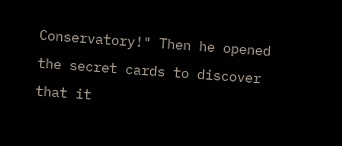Conservatory!" Then he opened the secret cards to discover that it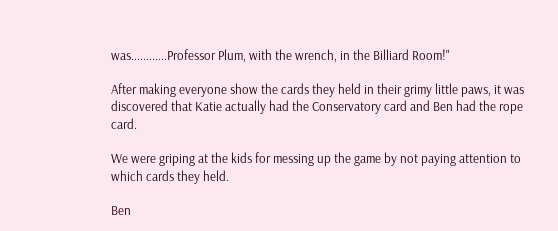was............Professor Plum, with the wrench, in the Billiard Room!"

After making everyone show the cards they held in their grimy little paws, it was discovered that Katie actually had the Conservatory card and Ben had the rope card.

We were griping at the kids for messing up the game by not paying attention to which cards they held.

Ben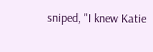sniped, "I knew Katie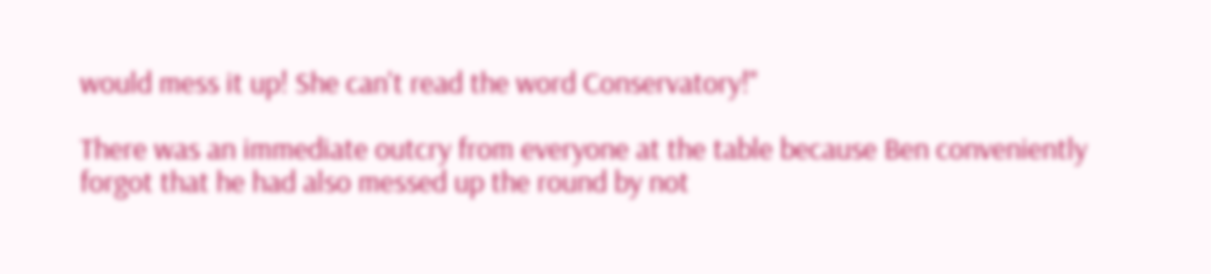would mess it up! She can't read the word Conservatory!"

There was an immediate outcry from everyone at the table because Ben conveniently forgot that he had also messed up the round by not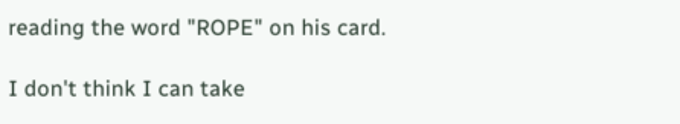reading the word "ROPE" on his card.

I don't think I can take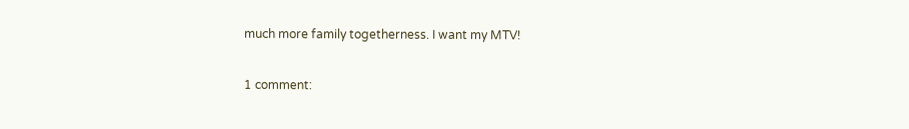much more family togetherness. I want my MTV!

1 comment: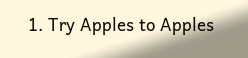1. Try Apples to Apples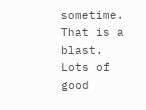sometime. That is a blast. Lots of good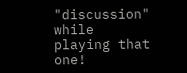"discussion" while playing that one!